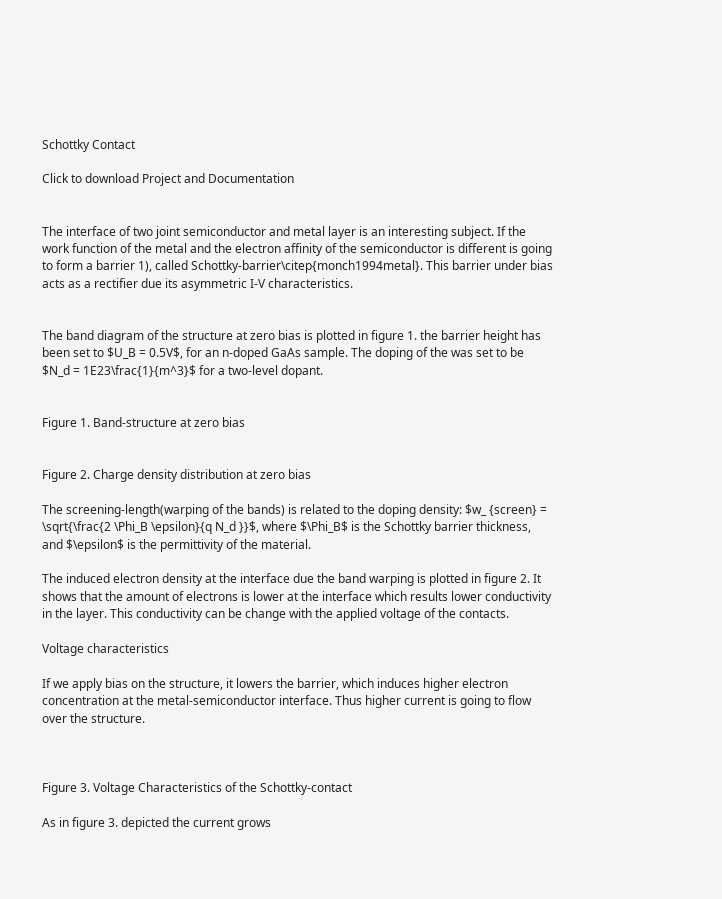Schottky Contact

Click to download Project and Documentation


The interface of two joint semiconductor and metal layer is an interesting subject. If the work function of the metal and the electron affinity of the semiconductor is different is going to form a barrier 1), called Schottky-barrier\citep{monch1994metal}. This barrier under bias acts as a rectifier due its asymmetric I-V characteristics.


The band diagram of the structure at zero bias is plotted in figure 1. the barrier height has been set to $U_B = 0.5V$, for an n-doped GaAs sample. The doping of the was set to be $N_d = 1E23\frac{1}{m^3}$ for a two-level dopant.


Figure 1. Band-structure at zero bias


Figure 2. Charge density distribution at zero bias

The screening-length(warping of the bands) is related to the doping density: $w_ {screen} = \sqrt{\frac{2 \Phi_B \epsilon}{q N_d }}$, where $\Phi_B$ is the Schottky barrier thickness, and $\epsilon$ is the permittivity of the material.

The induced electron density at the interface due the band warping is plotted in figure 2. It shows that the amount of electrons is lower at the interface which results lower conductivity in the layer. This conductivity can be change with the applied voltage of the contacts.

Voltage characteristics

If we apply bias on the structure, it lowers the barrier, which induces higher electron concentration at the metal-semiconductor interface. Thus higher current is going to flow over the structure.



Figure 3. Voltage Characteristics of the Schottky-contact

As in figure 3. depicted the current grows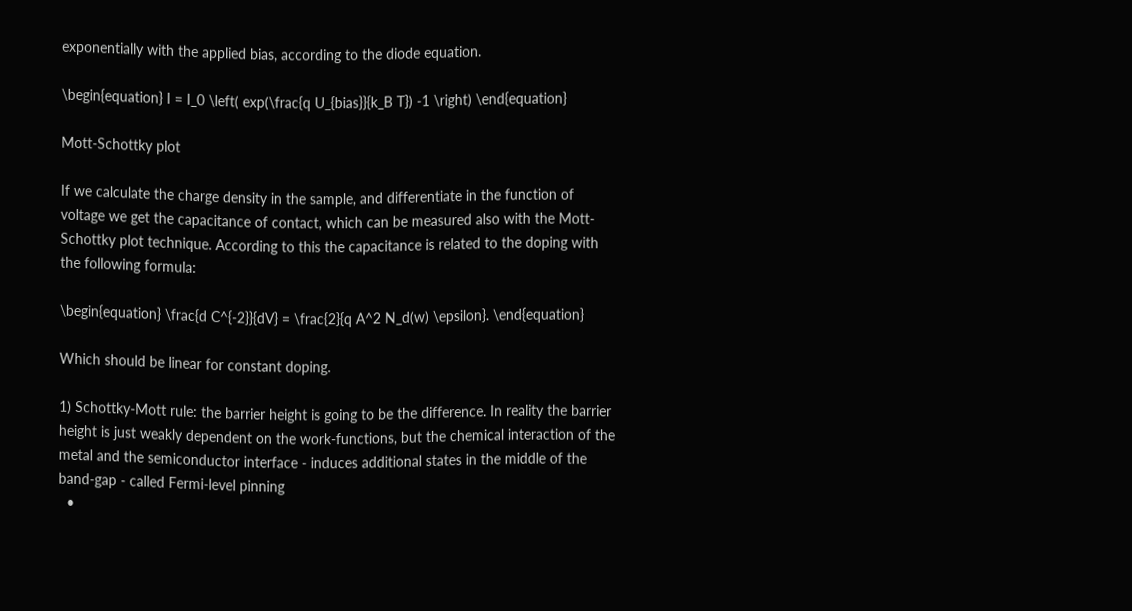exponentially with the applied bias, according to the diode equation.

\begin{equation} I = I_0 \left( exp(\frac{q U_{bias}}{k_B T}) -1 \right) \end{equation}

Mott-Schottky plot

If we calculate the charge density in the sample, and differentiate in the function of voltage we get the capacitance of contact, which can be measured also with the Mott-Schottky plot technique. According to this the capacitance is related to the doping with the following formula:

\begin{equation} \frac{d C^{-2}}{dV} = \frac{2}{q A^2 N_d(w) \epsilon}. \end{equation}

Which should be linear for constant doping.

1) Schottky-Mott rule: the barrier height is going to be the difference. In reality the barrier height is just weakly dependent on the work-functions, but the chemical interaction of the metal and the semiconductor interface - induces additional states in the middle of the band-gap - called Fermi-level pinning
  •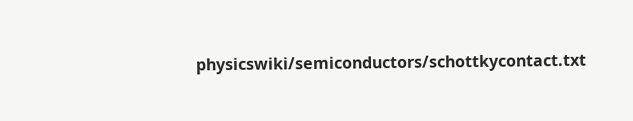physicswiki/semiconductors/schottkycontact.txt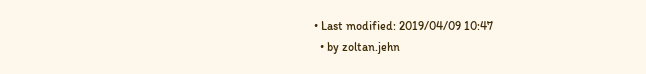• Last modified: 2019/04/09 10:47
  • by zoltan.jehn